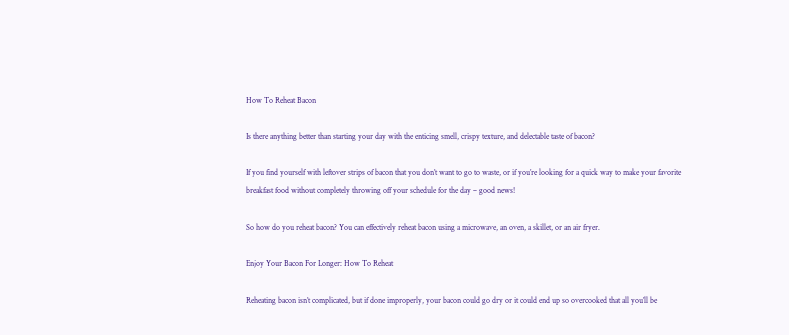How To Reheat Bacon

Is there anything better than starting your day with the enticing smell, crispy texture, and delectable taste of bacon?

If you find yourself with leftover strips of bacon that you don’t want to go to waste, or if you’re looking for a quick way to make your favorite breakfast food without completely throwing off your schedule for the day – good news!

So how do you reheat bacon? You can effectively reheat bacon using a microwave, an oven, a skillet, or an air fryer.

Enjoy Your Bacon For Longer: How To Reheat

Reheating bacon isn’t complicated, but if done improperly, your bacon could go dry or it could end up so overcooked that all you’ll be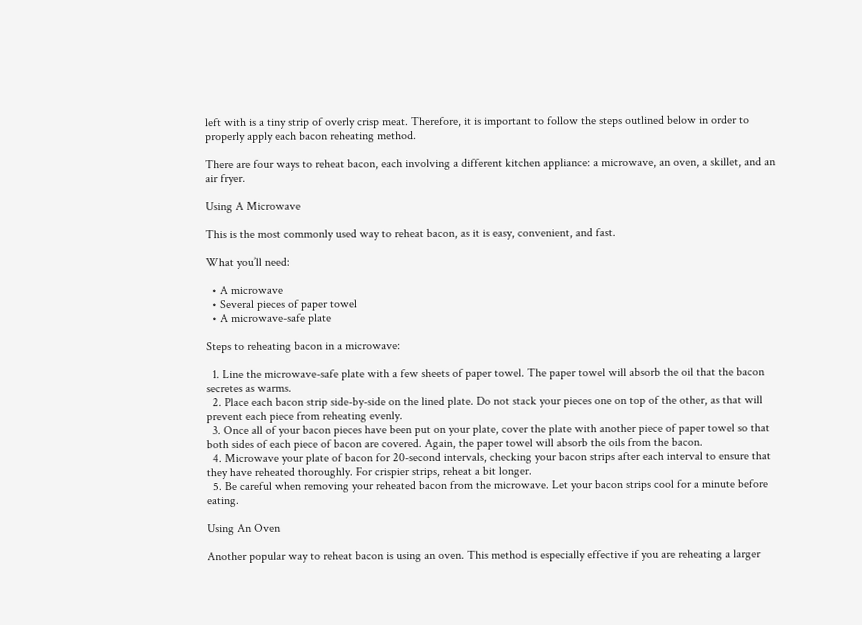left with is a tiny strip of overly crisp meat. Therefore, it is important to follow the steps outlined below in order to properly apply each bacon reheating method.

There are four ways to reheat bacon, each involving a different kitchen appliance: a microwave, an oven, a skillet, and an air fryer.

Using A Microwave

This is the most commonly used way to reheat bacon, as it is easy, convenient, and fast.

What you’ll need:

  • A microwave
  • Several pieces of paper towel
  • A microwave-safe plate

Steps to reheating bacon in a microwave:

  1. Line the microwave-safe plate with a few sheets of paper towel. The paper towel will absorb the oil that the bacon secretes as warms.
  2. Place each bacon strip side-by-side on the lined plate. Do not stack your pieces one on top of the other, as that will prevent each piece from reheating evenly.
  3. Once all of your bacon pieces have been put on your plate, cover the plate with another piece of paper towel so that both sides of each piece of bacon are covered. Again, the paper towel will absorb the oils from the bacon.
  4. Microwave your plate of bacon for 20-second intervals, checking your bacon strips after each interval to ensure that they have reheated thoroughly. For crispier strips, reheat a bit longer.
  5. Be careful when removing your reheated bacon from the microwave. Let your bacon strips cool for a minute before eating.

Using An Oven

Another popular way to reheat bacon is using an oven. This method is especially effective if you are reheating a larger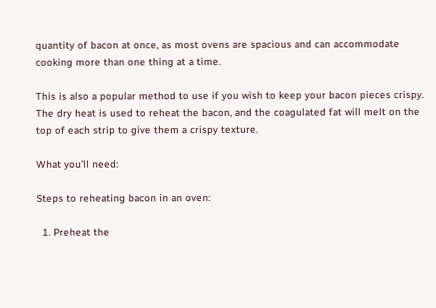quantity of bacon at once, as most ovens are spacious and can accommodate cooking more than one thing at a time.

This is also a popular method to use if you wish to keep your bacon pieces crispy. The dry heat is used to reheat the bacon, and the coagulated fat will melt on the top of each strip to give them a crispy texture.

What you’ll need:

Steps to reheating bacon in an oven:

  1. Preheat the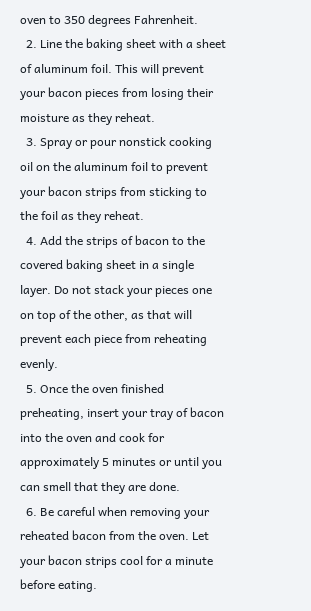oven to 350 degrees Fahrenheit.
  2. Line the baking sheet with a sheet of aluminum foil. This will prevent your bacon pieces from losing their moisture as they reheat.
  3. Spray or pour nonstick cooking oil on the aluminum foil to prevent your bacon strips from sticking to the foil as they reheat.
  4. Add the strips of bacon to the covered baking sheet in a single layer. Do not stack your pieces one on top of the other, as that will prevent each piece from reheating evenly.
  5. Once the oven finished preheating, insert your tray of bacon into the oven and cook for approximately 5 minutes or until you can smell that they are done.
  6. Be careful when removing your reheated bacon from the oven. Let your bacon strips cool for a minute before eating.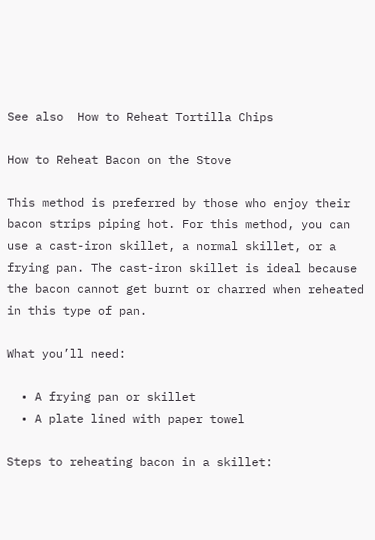See also  How to Reheat Tortilla Chips

How to Reheat Bacon on the Stove

This method is preferred by those who enjoy their bacon strips piping hot. For this method, you can use a cast-iron skillet, a normal skillet, or a frying pan. The cast-iron skillet is ideal because the bacon cannot get burnt or charred when reheated in this type of pan.

What you’ll need:

  • A frying pan or skillet
  • A plate lined with paper towel

Steps to reheating bacon in a skillet: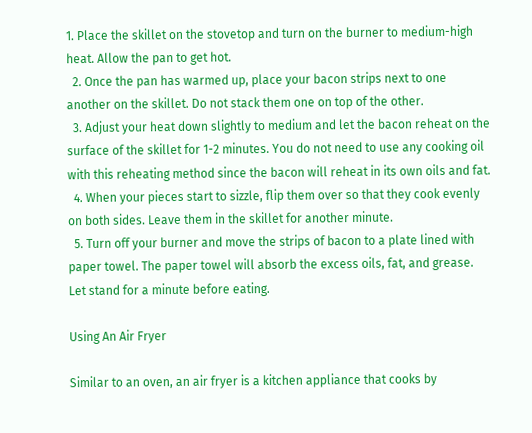1. Place the skillet on the stovetop and turn on the burner to medium-high heat. Allow the pan to get hot.
  2. Once the pan has warmed up, place your bacon strips next to one another on the skillet. Do not stack them one on top of the other.
  3. Adjust your heat down slightly to medium and let the bacon reheat on the surface of the skillet for 1-2 minutes. You do not need to use any cooking oil with this reheating method since the bacon will reheat in its own oils and fat.
  4. When your pieces start to sizzle, flip them over so that they cook evenly on both sides. Leave them in the skillet for another minute.
  5. Turn off your burner and move the strips of bacon to a plate lined with paper towel. The paper towel will absorb the excess oils, fat, and grease. Let stand for a minute before eating.

Using An Air Fryer

Similar to an oven, an air fryer is a kitchen appliance that cooks by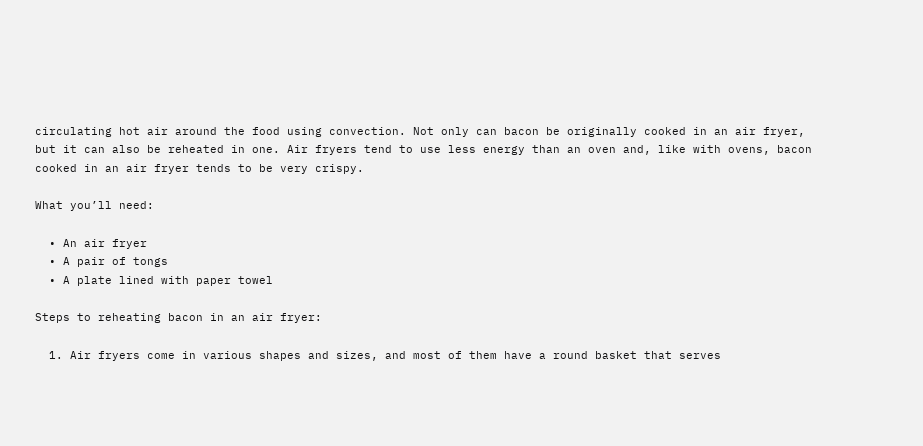circulating hot air around the food using convection. Not only can bacon be originally cooked in an air fryer, but it can also be reheated in one. Air fryers tend to use less energy than an oven and, like with ovens, bacon cooked in an air fryer tends to be very crispy.

What you’ll need:

  • An air fryer
  • A pair of tongs
  • A plate lined with paper towel

Steps to reheating bacon in an air fryer:

  1. Air fryers come in various shapes and sizes, and most of them have a round basket that serves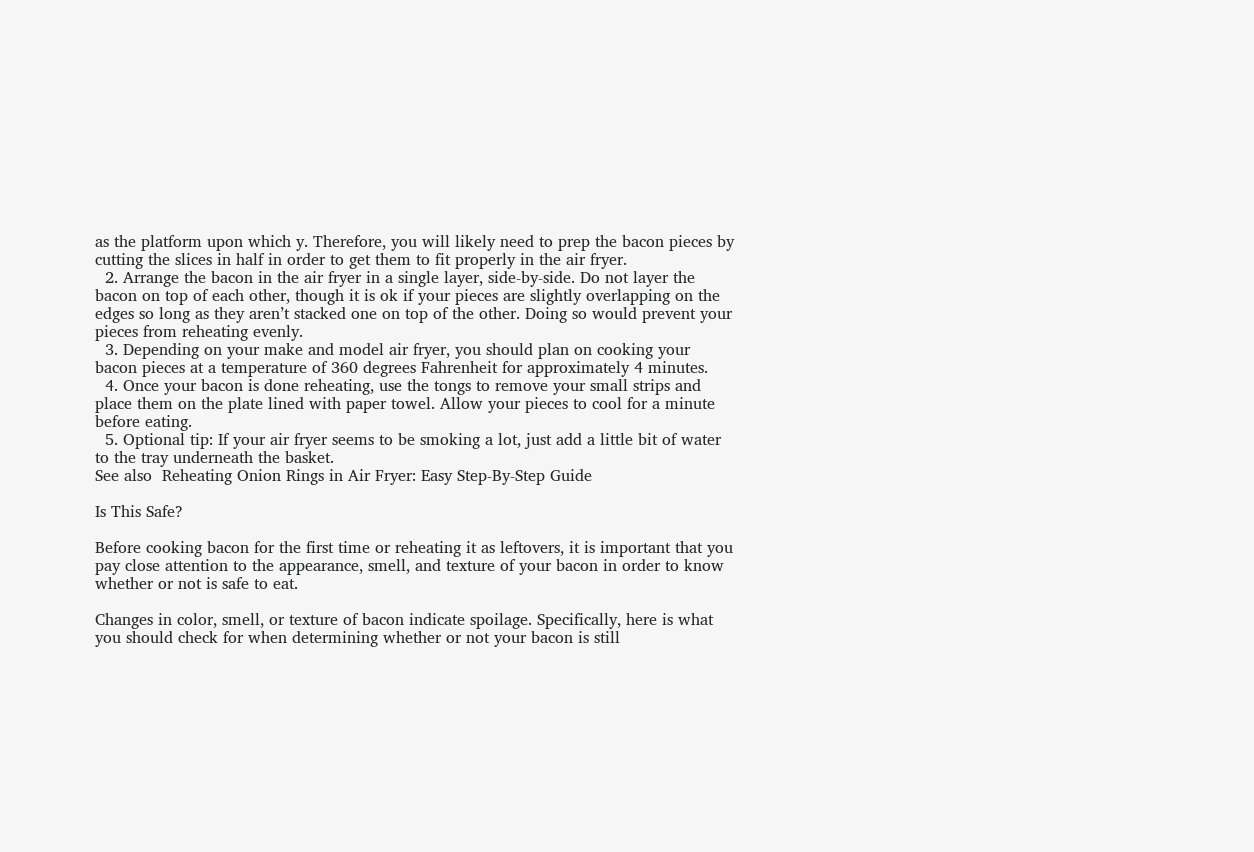as the platform upon which y. Therefore, you will likely need to prep the bacon pieces by cutting the slices in half in order to get them to fit properly in the air fryer.
  2. Arrange the bacon in the air fryer in a single layer, side-by-side. Do not layer the bacon on top of each other, though it is ok if your pieces are slightly overlapping on the edges so long as they aren’t stacked one on top of the other. Doing so would prevent your pieces from reheating evenly.
  3. Depending on your make and model air fryer, you should plan on cooking your bacon pieces at a temperature of 360 degrees Fahrenheit for approximately 4 minutes.
  4. Once your bacon is done reheating, use the tongs to remove your small strips and place them on the plate lined with paper towel. Allow your pieces to cool for a minute before eating.
  5. Optional tip: If your air fryer seems to be smoking a lot, just add a little bit of water to the tray underneath the basket.
See also  Reheating Onion Rings in Air Fryer: Easy Step-By-Step Guide

Is This Safe?

Before cooking bacon for the first time or reheating it as leftovers, it is important that you pay close attention to the appearance, smell, and texture of your bacon in order to know whether or not is safe to eat.

Changes in color, smell, or texture of bacon indicate spoilage. Specifically, here is what you should check for when determining whether or not your bacon is still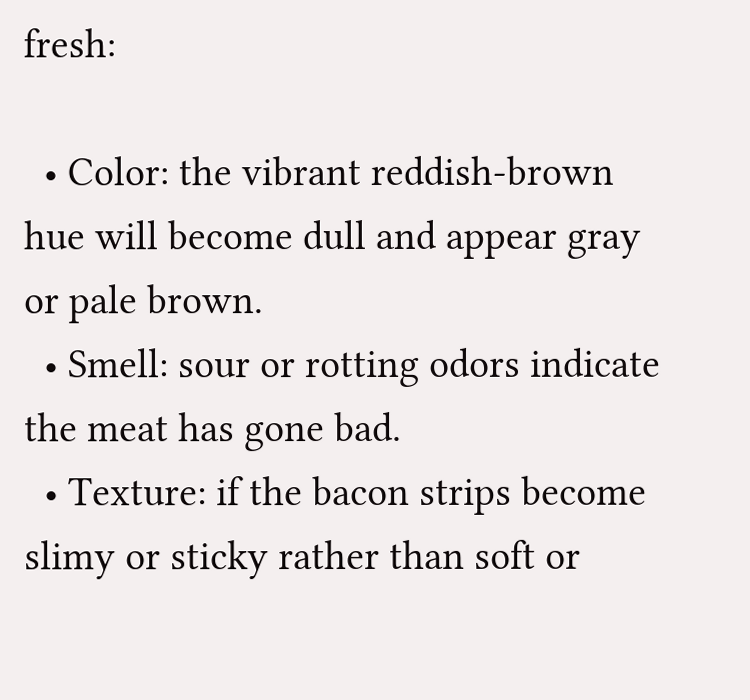fresh:

  • Color: the vibrant reddish-brown hue will become dull and appear gray or pale brown.
  • Smell: sour or rotting odors indicate the meat has gone bad.
  • Texture: if the bacon strips become slimy or sticky rather than soft or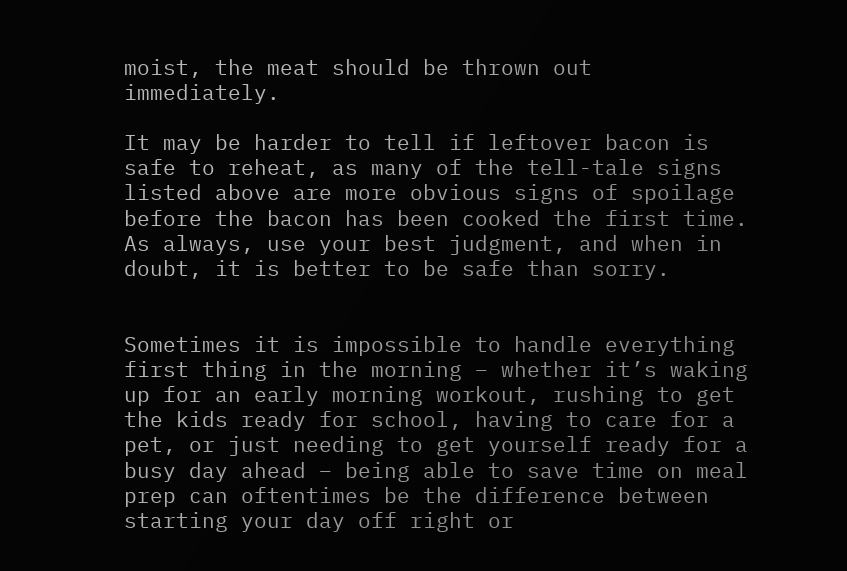moist, the meat should be thrown out immediately.

It may be harder to tell if leftover bacon is safe to reheat, as many of the tell-tale signs listed above are more obvious signs of spoilage before the bacon has been cooked the first time. As always, use your best judgment, and when in doubt, it is better to be safe than sorry.


Sometimes it is impossible to handle everything first thing in the morning – whether it’s waking up for an early morning workout, rushing to get the kids ready for school, having to care for a pet, or just needing to get yourself ready for a busy day ahead – being able to save time on meal prep can oftentimes be the difference between starting your day off right or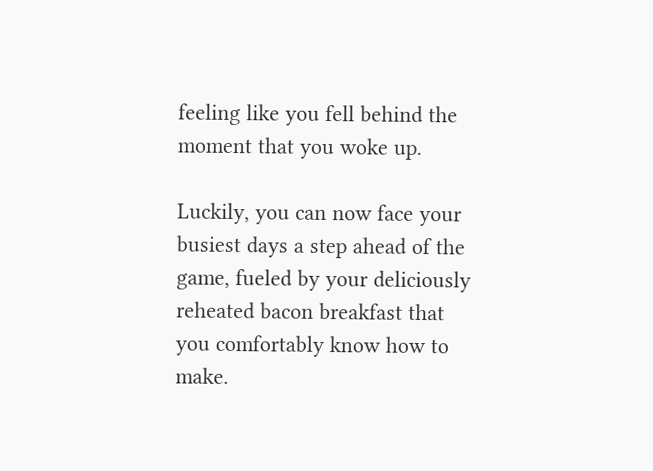feeling like you fell behind the moment that you woke up.

Luckily, you can now face your busiest days a step ahead of the game, fueled by your deliciously reheated bacon breakfast that you comfortably know how to make.